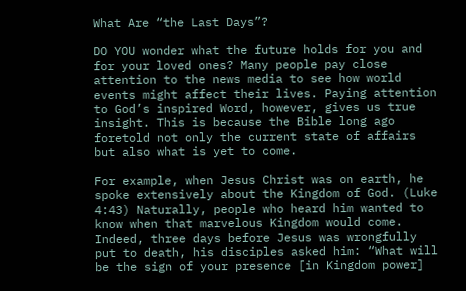What Are “the Last Days”?

DO YOU wonder what the future holds for you and for your loved ones? Many people pay close attention to the news media to see how world events might affect their lives. Paying attention to God’s inspired Word, however, gives us true insight. This is because the Bible long ago foretold not only the current state of affairs but also what is yet to come.

For example, when Jesus Christ was on earth, he spoke extensively about the Kingdom of God. (Luke 4:43) Naturally, people who heard him wanted to know when that marvelous Kingdom would come. Indeed, three days before Jesus was wrongfully put to death, his disciples asked him: “What will be the sign of your presence [in Kingdom power]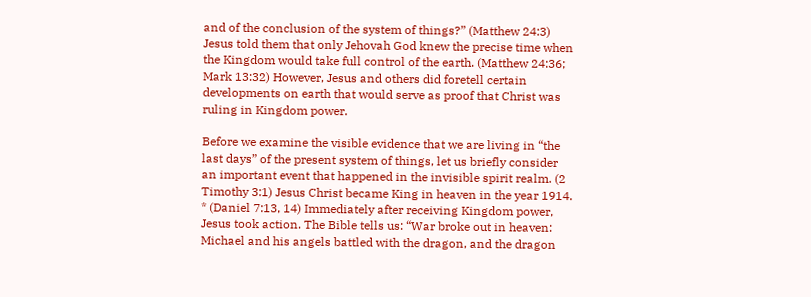and of the conclusion of the system of things?” (Matthew 24:3) Jesus told them that only Jehovah God knew the precise time when the Kingdom would take full control of the earth. (Matthew 24:36; Mark 13:32) However, Jesus and others did foretell certain developments on earth that would serve as proof that Christ was ruling in Kingdom power.

Before we examine the visible evidence that we are living in “the last days” of the present system of things, let us briefly consider an important event that happened in the invisible spirit realm. (2 Timothy 3:1) Jesus Christ became King in heaven in the year 1914. * (Daniel 7:13, 14) Immediately after receiving Kingdom power, Jesus took action. The Bible tells us: “War broke out in heaven: Michael and his angels battled with the dragon, and the dragon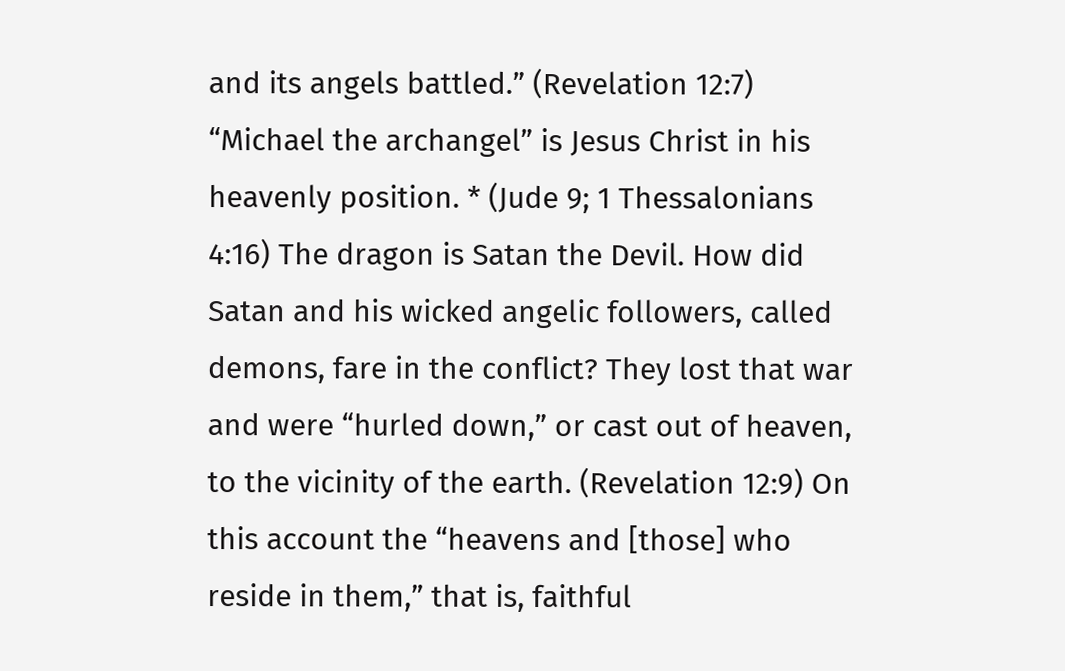and its angels battled.” (Revelation 12:7) “Michael the archangel” is Jesus Christ in his heavenly position. * (Jude 9; 1 Thessalonians 4:16) The dragon is Satan the Devil. How did Satan and his wicked angelic followers, called demons, fare in the conflict? They lost that war and were “hurled down,” or cast out of heaven, to the vicinity of the earth. (Revelation 12:9) On this account the “heavens and [those] who reside in them,” that is, faithful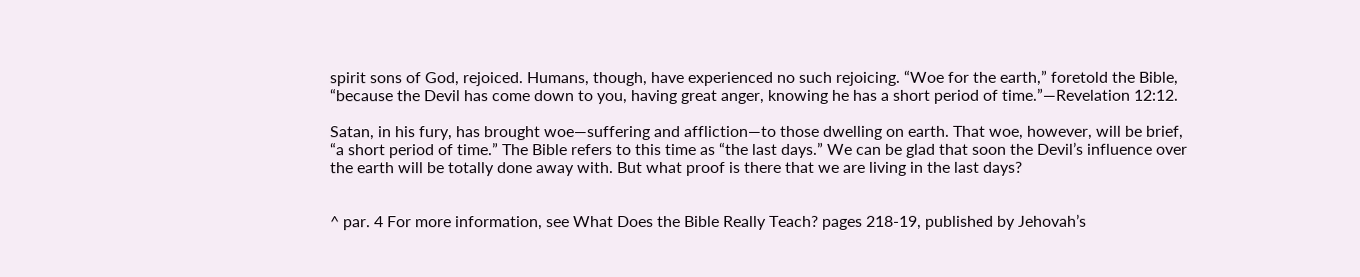spirit sons of God, rejoiced. Humans, though, have experienced no such rejoicing. “Woe for the earth,” foretold the Bible, “because the Devil has come down to you, having great anger, knowing he has a short period of time.”—Revelation 12:12.

Satan, in his fury, has brought woe—suffering and affliction—to those dwelling on earth. That woe, however, will be brief, “a short period of time.” The Bible refers to this time as “the last days.” We can be glad that soon the Devil’s influence over the earth will be totally done away with. But what proof is there that we are living in the last days?


^ par. 4 For more information, see What Does the Bible Really Teach? pages 218-19, published by Jehovah’s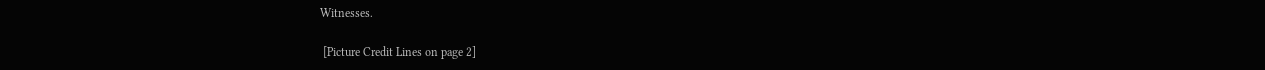Witnesses.

 [Picture Credit Lines on page 2]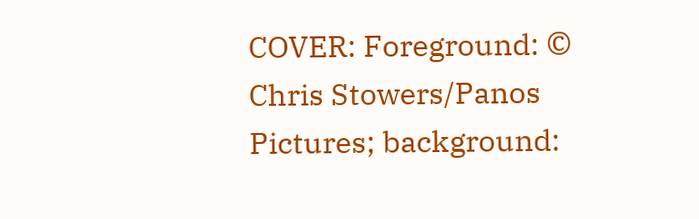COVER: Foreground: © Chris Stowers/Panos Pictures; background: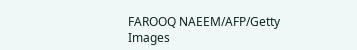FAROOQ NAEEM/AFP/Getty Images